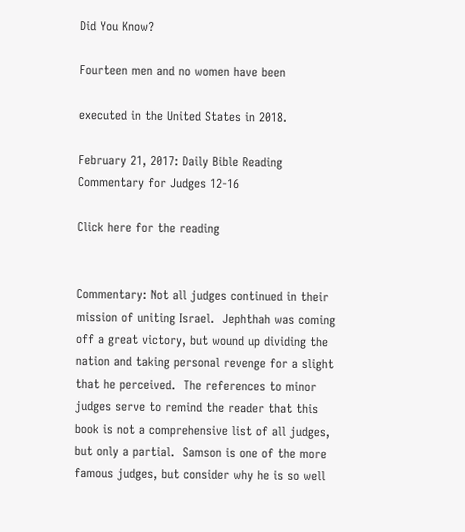Did You Know?

Fourteen men and no women have been

executed in the United States in 2018.

February 21, 2017: Daily Bible Reading Commentary for Judges 12-16

Click here for the reading


Commentary: Not all judges continued in their mission of uniting Israel.  Jephthah was coming off a great victory, but wound up dividing the nation and taking personal revenge for a slight that he perceived.  The references to minor judges serve to remind the reader that this book is not a comprehensive list of all judges, but only a partial.  Samson is one of the more famous judges, but consider why he is so well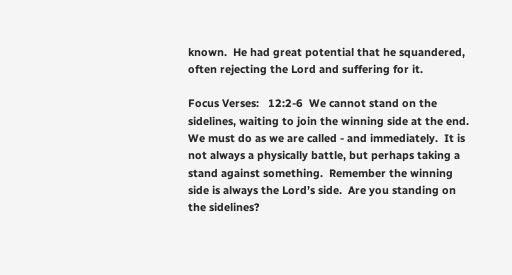known.  He had great potential that he squandered, often rejecting the Lord and suffering for it.

Focus Verses:   12:2-6  We cannot stand on the sidelines, waiting to join the winning side at the end.  We must do as we are called - and immediately.  It is not always a physically battle, but perhaps taking a stand against something.  Remember the winning side is always the Lord’s side.  Are you standing on the sidelines?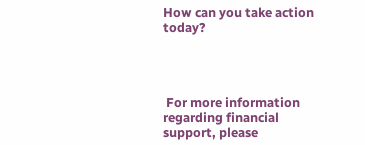How can you take action today?




 For more information regarding financial support, please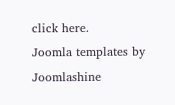click here.
Joomla templates by Joomlashine